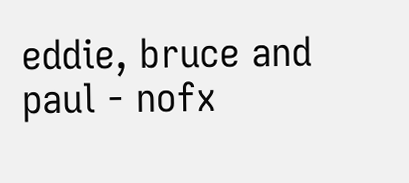eddie, bruce and paul - nofx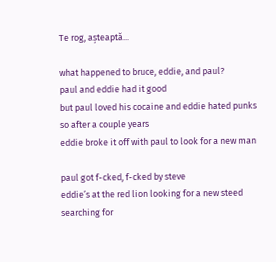Te rog, așteaptă...

what happened to bruce, eddie, and paul?
paul and eddie had it good
but paul loved his cocaine and eddie hated punks
so after a couple years
eddie broke it off with paul to look for a new man

paul got f-cked, f-cked by steve
eddie’s at the red lion looking for a new steed
searching for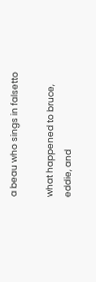a beau who sings in falsetto

what happened to bruce, eddie, and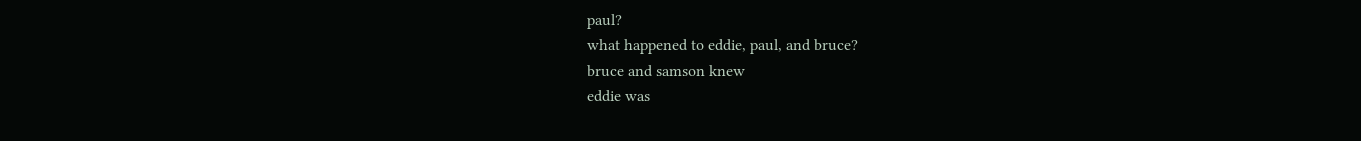paul?
what happened to eddie, paul, and bruce?
bruce and samson knew
eddie was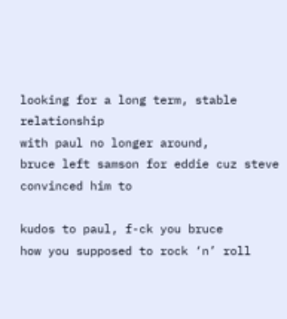looking for a long term, stable relationship
with paul no longer around,
bruce left samson for eddie cuz steve convinced him to

kudos to paul, f-ck you bruce
how you supposed to rock ‘n’ roll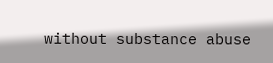without substance abuse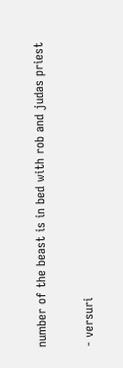number of the beast is in bed with rob and judas priest

- versuri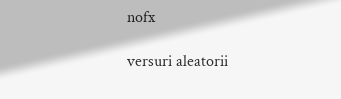nofx

versuri aleatorii